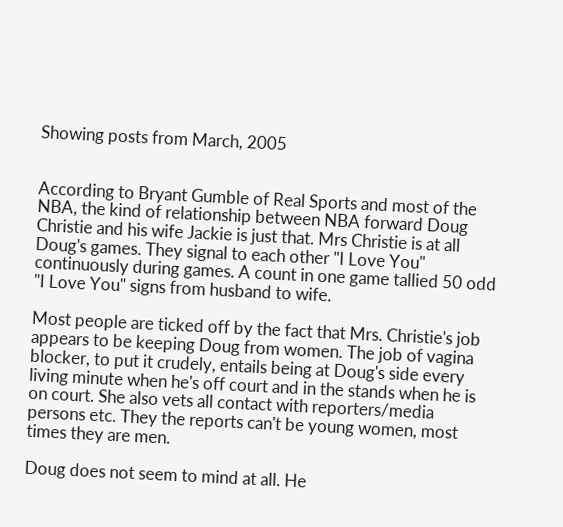Showing posts from March, 2005


According to Bryant Gumble of Real Sports and most of the NBA, the kind of relationship between NBA forward Doug Christie and his wife Jackie is just that. Mrs Christie is at all Doug's games. They signal to each other "I Love You" continuously during games. A count in one game tallied 50 odd "I Love You" signs from husband to wife.

Most people are ticked off by the fact that Mrs. Christie's job appears to be keeping Doug from women. The job of vagina blocker, to put it crudely, entails being at Doug's side every living minute when he's off court and in the stands when he is on court. She also vets all contact with reporters/media persons etc. They the reports can't be young women, most times they are men.

Doug does not seem to mind at all. He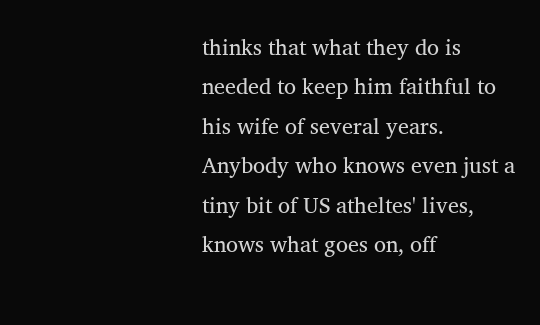thinks that what they do is needed to keep him faithful to his wife of several years. Anybody who knows even just a tiny bit of US atheltes' lives, knows what goes on, off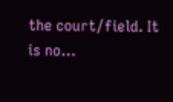the court/field. It is no…